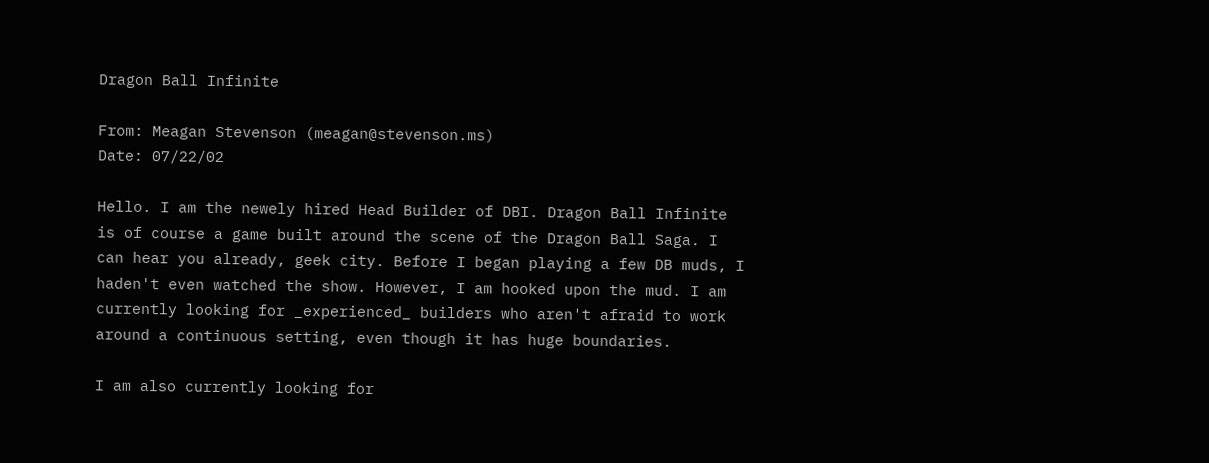Dragon Ball Infinite

From: Meagan Stevenson (meagan@stevenson.ms)
Date: 07/22/02

Hello. I am the newely hired Head Builder of DBI. Dragon Ball Infinite
is of course a game built around the scene of the Dragon Ball Saga. I
can hear you already, geek city. Before I began playing a few DB muds, I
haden't even watched the show. However, I am hooked upon the mud. I am
currently looking for _experienced_ builders who aren't afraid to work
around a continuous setting, even though it has huge boundaries.

I am also currently looking for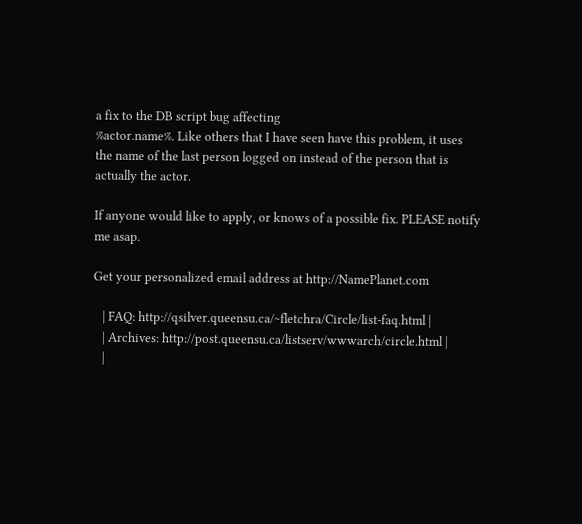a fix to the DB script bug affecting
%actor.name%. Like others that I have seen have this problem, it uses
the name of the last person logged on instead of the person that is
actually the actor.

If anyone would like to apply, or knows of a possible fix. PLEASE notify
me asap.

Get your personalized email address at http://NamePlanet.com

   | FAQ: http://qsilver.queensu.ca/~fletchra/Circle/list-faq.html |
   | Archives: http://post.queensu.ca/listserv/wwwarch/circle.html |
   |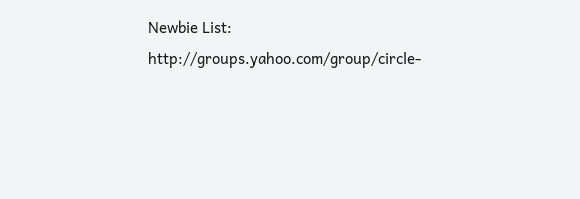Newbie List:  http://groups.yahoo.com/group/circle-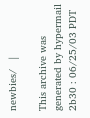newbies/   |

This archive was generated by hypermail 2b30 : 06/25/03 PDT